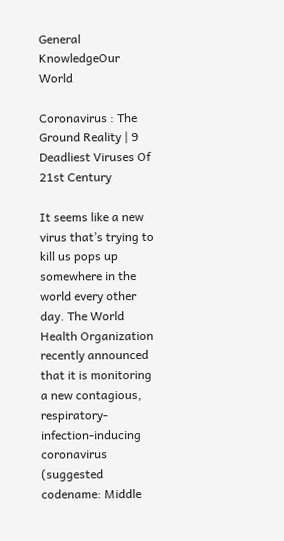General KnowledgeOur World

Coronavirus : The Ground Reality | 9 Deadliest Viruses Of 21st Century

It seems like a new virus that’s trying to kill us pops up somewhere in the world every other day. The World Health Organization recently announced that it is monitoring a new contagious, respiratory-infection-inducing coronavirus (suggested codename: Middle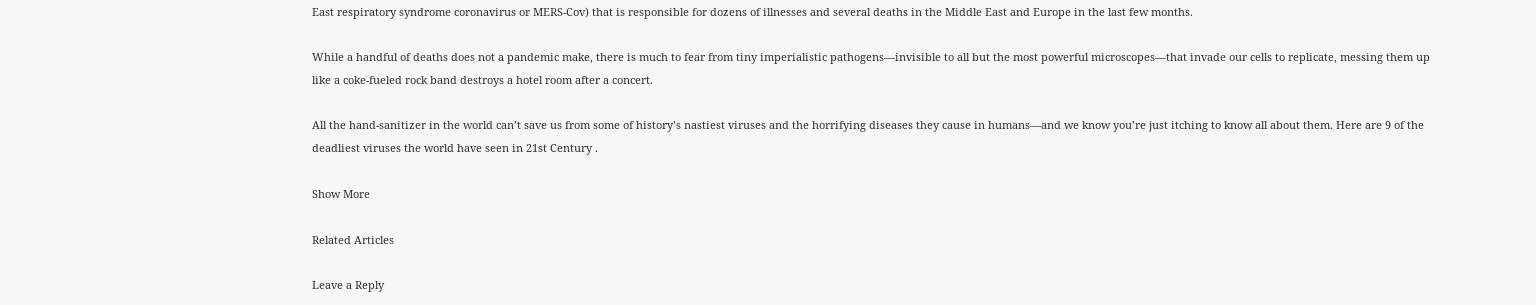East respiratory syndrome coronavirus or MERS-Cov) that is responsible for dozens of illnesses and several deaths in the Middle East and Europe in the last few months.

While a handful of deaths does not a pandemic make, there is much to fear from tiny imperialistic pathogens—invisible to all but the most powerful microscopes—that invade our cells to replicate, messing them up like a coke-fueled rock band destroys a hotel room after a concert.

All the hand-sanitizer in the world can’t save us from some of history’s nastiest viruses and the horrifying diseases they cause in humans—and we know you’re just itching to know all about them. Here are 9 of the deadliest viruses the world have seen in 21st Century .

Show More

Related Articles

Leave a Reply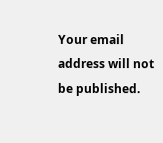Your email address will not be published.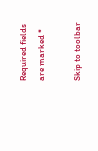Required fields are marked *

Skip to toolbar